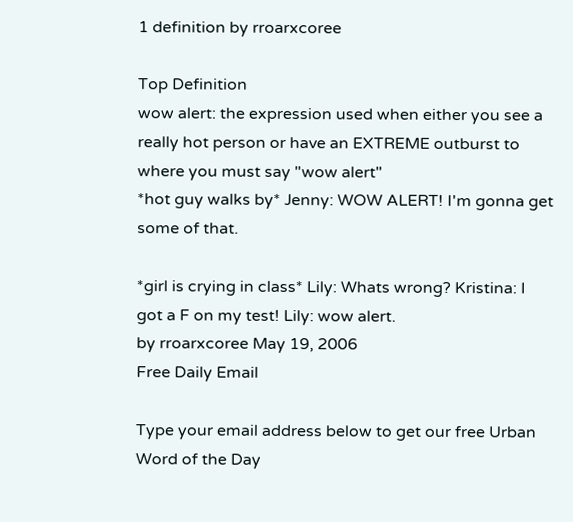1 definition by rroarxcoree

Top Definition
wow alert: the expression used when either you see a really hot person or have an EXTREME outburst to where you must say "wow alert"
*hot guy walks by* Jenny: WOW ALERT! I'm gonna get some of that.

*girl is crying in class* Lily: Whats wrong? Kristina: I got a F on my test! Lily: wow alert.
by rroarxcoree May 19, 2006
Free Daily Email

Type your email address below to get our free Urban Word of the Day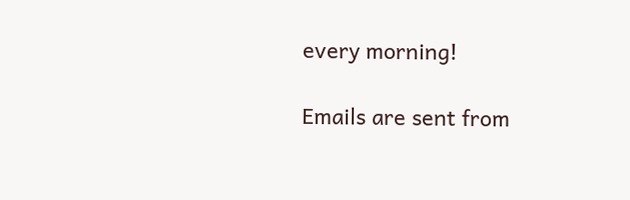every morning!

Emails are sent from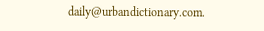daily@urbandictionary.com.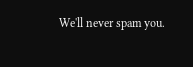We'll never spam you.